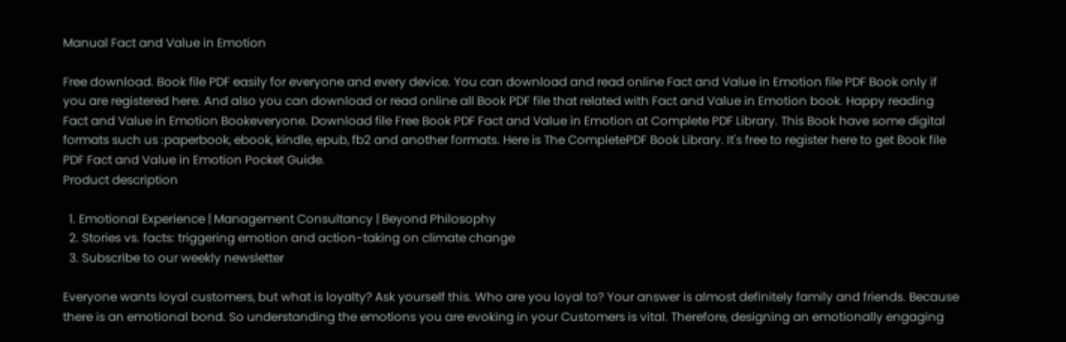Manual Fact and Value in Emotion

Free download. Book file PDF easily for everyone and every device. You can download and read online Fact and Value in Emotion file PDF Book only if you are registered here. And also you can download or read online all Book PDF file that related with Fact and Value in Emotion book. Happy reading Fact and Value in Emotion Bookeveryone. Download file Free Book PDF Fact and Value in Emotion at Complete PDF Library. This Book have some digital formats such us :paperbook, ebook, kindle, epub, fb2 and another formats. Here is The CompletePDF Book Library. It's free to register here to get Book file PDF Fact and Value in Emotion Pocket Guide.
Product description

  1. Emotional Experience | Management Consultancy | Beyond Philosophy
  2. Stories vs. facts: triggering emotion and action-taking on climate change
  3. Subscribe to our weekly newsletter

Everyone wants loyal customers, but what is loyalty? Ask yourself this. Who are you loyal to? Your answer is almost definitely family and friends. Because there is an emotional bond. So understanding the emotions you are evoking in your Customers is vital. Therefore, designing an emotionally engaging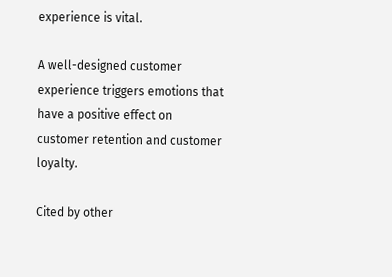experience is vital.

A well-designed customer experience triggers emotions that have a positive effect on customer retention and customer loyalty.

Cited by other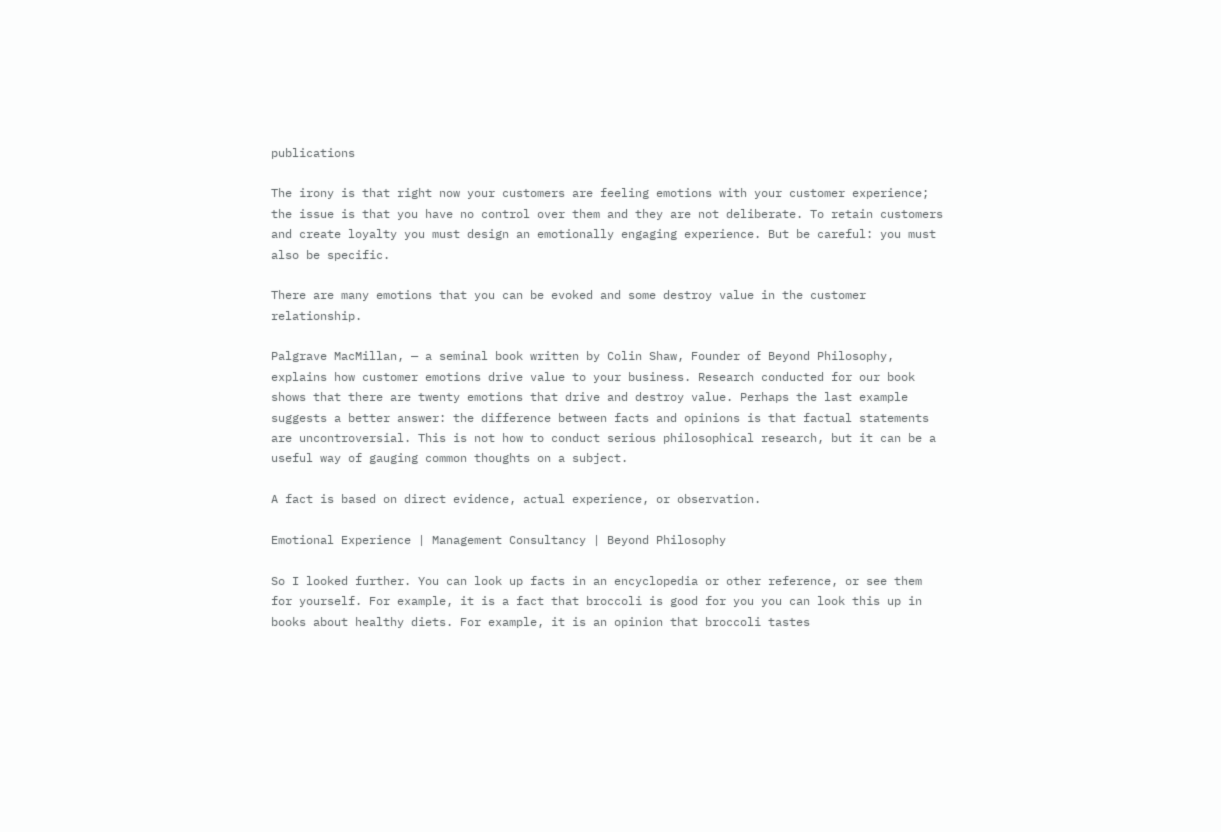publications

The irony is that right now your customers are feeling emotions with your customer experience; the issue is that you have no control over them and they are not deliberate. To retain customers and create loyalty you must design an emotionally engaging experience. But be careful: you must also be specific.

There are many emotions that you can be evoked and some destroy value in the customer relationship.

Palgrave MacMillan, — a seminal book written by Colin Shaw, Founder of Beyond Philosophy, explains how customer emotions drive value to your business. Research conducted for our book shows that there are twenty emotions that drive and destroy value. Perhaps the last example suggests a better answer: the difference between facts and opinions is that factual statements are uncontroversial. This is not how to conduct serious philosophical research, but it can be a useful way of gauging common thoughts on a subject.

A fact is based on direct evidence, actual experience, or observation.

Emotional Experience | Management Consultancy | Beyond Philosophy

So I looked further. You can look up facts in an encyclopedia or other reference, or see them for yourself. For example, it is a fact that broccoli is good for you you can look this up in books about healthy diets. For example, it is an opinion that broccoli tastes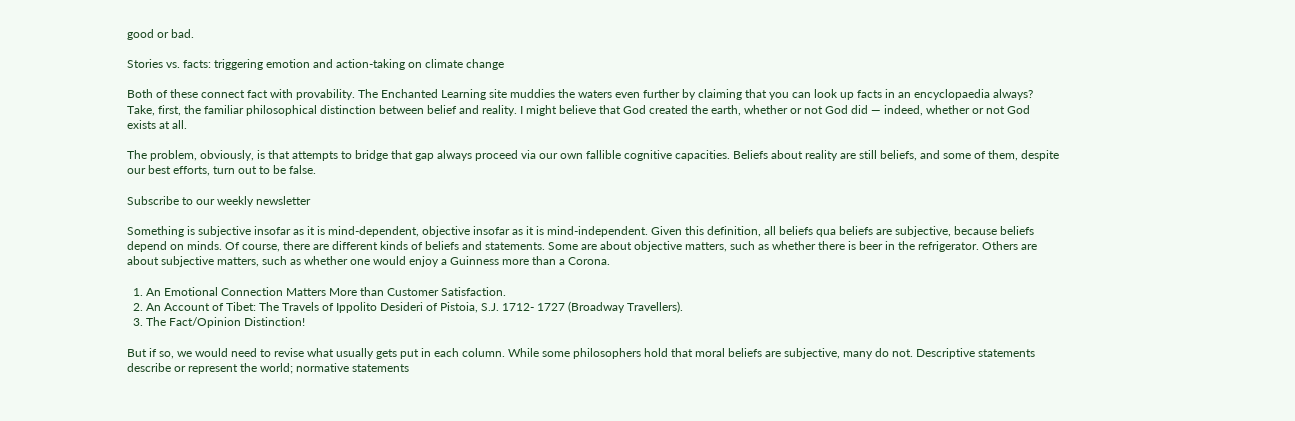good or bad.

Stories vs. facts: triggering emotion and action-taking on climate change

Both of these connect fact with provability. The Enchanted Learning site muddies the waters even further by claiming that you can look up facts in an encyclopaedia always? Take, first, the familiar philosophical distinction between belief and reality. I might believe that God created the earth, whether or not God did — indeed, whether or not God exists at all.

The problem, obviously, is that attempts to bridge that gap always proceed via our own fallible cognitive capacities. Beliefs about reality are still beliefs, and some of them, despite our best efforts, turn out to be false.

Subscribe to our weekly newsletter

Something is subjective insofar as it is mind-dependent, objective insofar as it is mind-independent. Given this definition, all beliefs qua beliefs are subjective, because beliefs depend on minds. Of course, there are different kinds of beliefs and statements. Some are about objective matters, such as whether there is beer in the refrigerator. Others are about subjective matters, such as whether one would enjoy a Guinness more than a Corona.

  1. An Emotional Connection Matters More than Customer Satisfaction.
  2. An Account of Tibet: The Travels of Ippolito Desideri of Pistoia, S.J. 1712- 1727 (Broadway Travellers).
  3. The Fact/Opinion Distinction!

But if so, we would need to revise what usually gets put in each column. While some philosophers hold that moral beliefs are subjective, many do not. Descriptive statements describe or represent the world; normative statements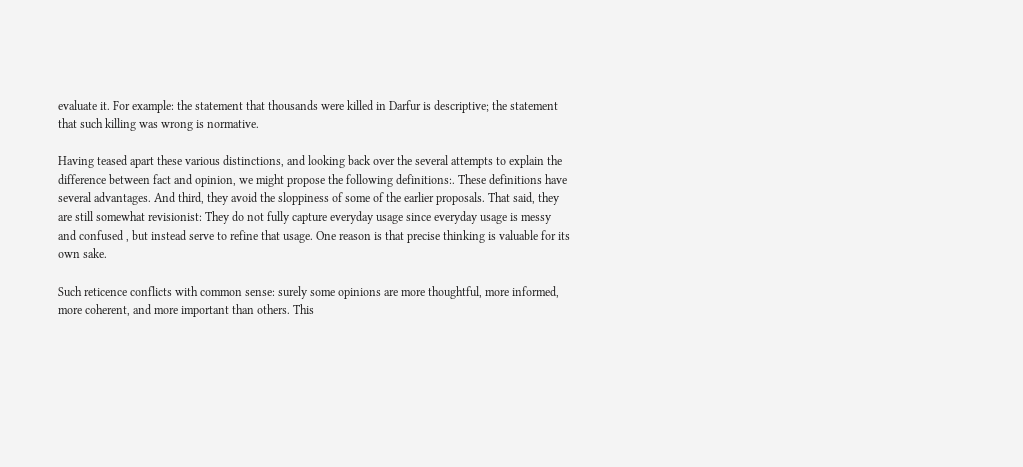evaluate it. For example: the statement that thousands were killed in Darfur is descriptive; the statement that such killing was wrong is normative.

Having teased apart these various distinctions, and looking back over the several attempts to explain the difference between fact and opinion, we might propose the following definitions:. These definitions have several advantages. And third, they avoid the sloppiness of some of the earlier proposals. That said, they are still somewhat revisionist: They do not fully capture everyday usage since everyday usage is messy and confused , but instead serve to refine that usage. One reason is that precise thinking is valuable for its own sake.

Such reticence conflicts with common sense: surely some opinions are more thoughtful, more informed, more coherent, and more important than others. This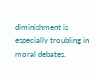diminishment is especially troubling in moral debates.